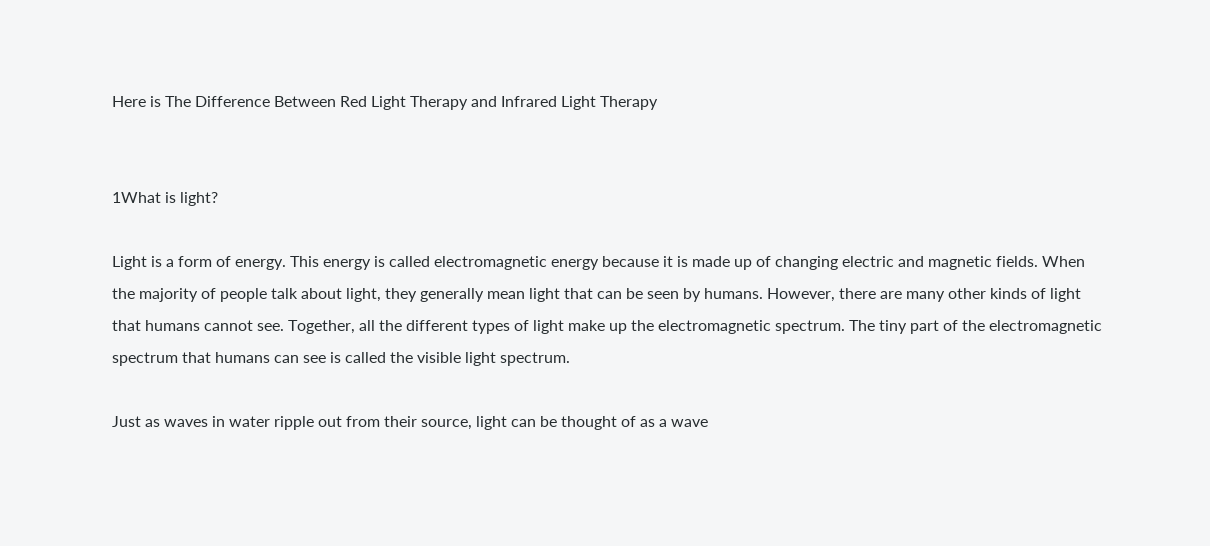Here is The Difference Between Red Light Therapy and Infrared Light Therapy


1What is light?

Light is a form of energy. This energy is called electromagnetic energy because it is made up of changing electric and magnetic fields. When the majority of people talk about light, they generally mean light that can be seen by humans. However, there are many other kinds of light that humans cannot see. Together, all the different types of light make up the electromagnetic spectrum. The tiny part of the electromagnetic spectrum that humans can see is called the visible light spectrum.

Just as waves in water ripple out from their source, light can be thought of as a wave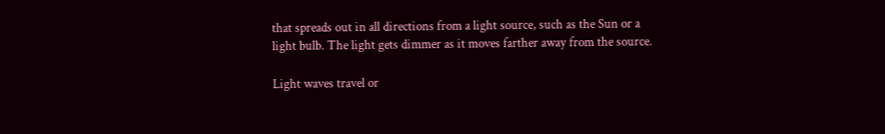that spreads out in all directions from a light source, such as the Sun or a light bulb. The light gets dimmer as it moves farther away from the source.

Light waves travel or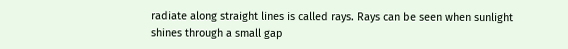radiate along straight lines is called rays. Rays can be seen when sunlight shines through a small gap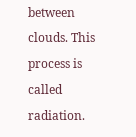between clouds. This process is called radiation.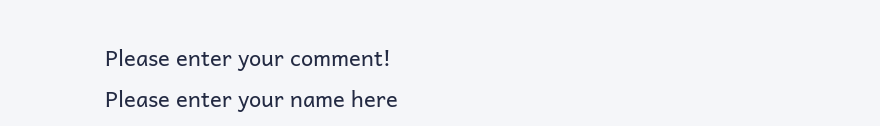Please enter your comment!
Please enter your name here